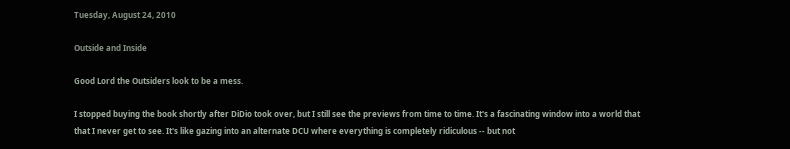Tuesday, August 24, 2010

Outside and Inside

Good Lord the Outsiders look to be a mess.

I stopped buying the book shortly after DiDio took over, but I still see the previews from time to time. It's a fascinating window into a world that that I never get to see. It's like gazing into an alternate DCU where everything is completely ridiculous -- but not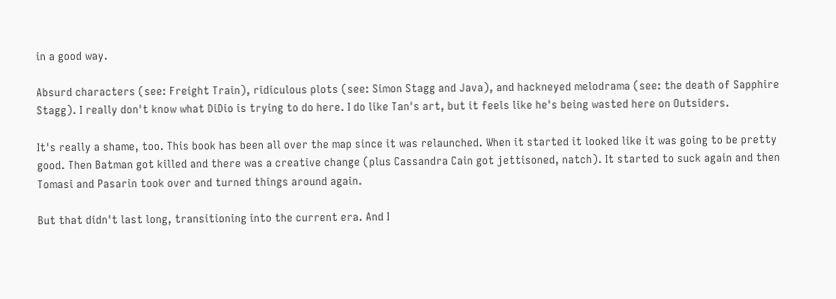in a good way.

Absurd characters (see: Freight Train), ridiculous plots (see: Simon Stagg and Java), and hackneyed melodrama (see: the death of Sapphire Stagg). I really don't know what DiDio is trying to do here. I do like Tan's art, but it feels like he's being wasted here on Outsiders.

It's really a shame, too. This book has been all over the map since it was relaunched. When it started it looked like it was going to be pretty good. Then Batman got killed and there was a creative change (plus Cassandra Cain got jettisoned, natch). It started to suck again and then Tomasi and Pasarin took over and turned things around again.

But that didn't last long, transitioning into the current era. And I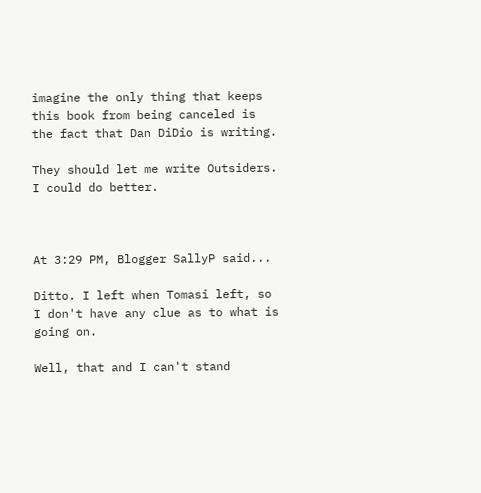imagine the only thing that keeps this book from being canceled is the fact that Dan DiDio is writing.

They should let me write Outsiders. I could do better.



At 3:29 PM, Blogger SallyP said...

Ditto. I left when Tomasi left, so I don't have any clue as to what is going on.

Well, that and I can't stand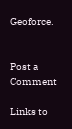Geoforce.


Post a Comment

Links to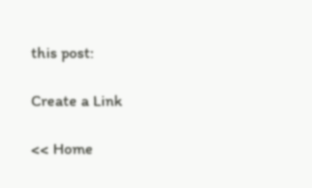this post:

Create a Link

<< Home